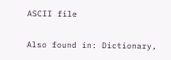ASCII file

Also found in: Dictionary,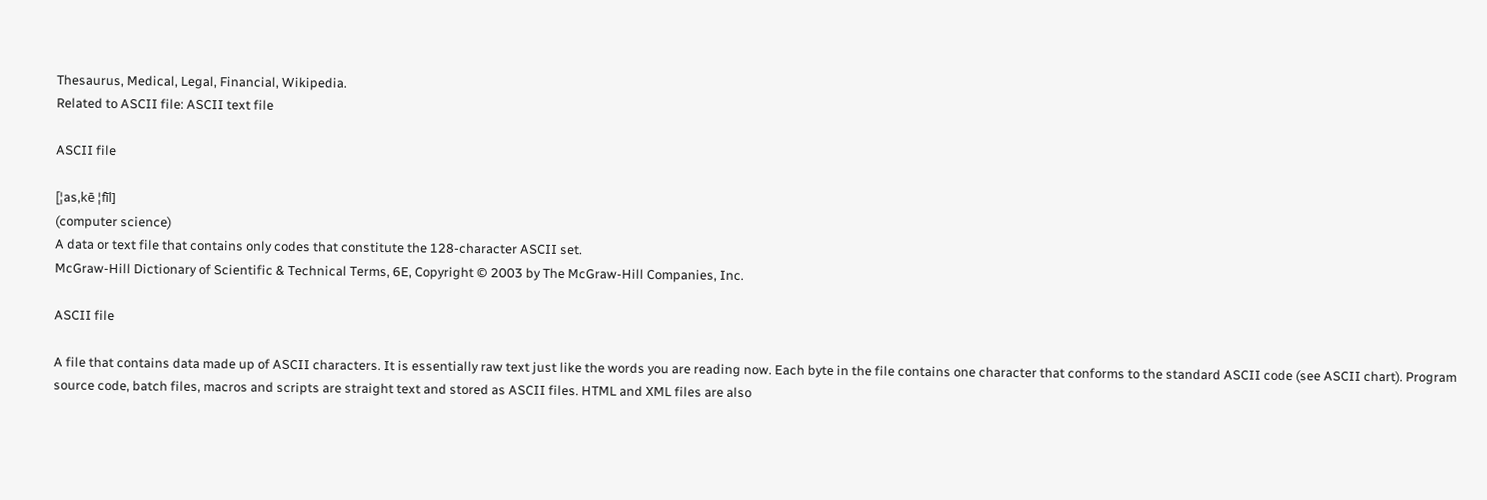Thesaurus, Medical, Legal, Financial, Wikipedia.
Related to ASCII file: ASCII text file

ASCII file

[¦as‚kē ¦fīl]
(computer science)
A data or text file that contains only codes that constitute the 128-character ASCII set.
McGraw-Hill Dictionary of Scientific & Technical Terms, 6E, Copyright © 2003 by The McGraw-Hill Companies, Inc.

ASCII file

A file that contains data made up of ASCII characters. It is essentially raw text just like the words you are reading now. Each byte in the file contains one character that conforms to the standard ASCII code (see ASCII chart). Program source code, batch files, macros and scripts are straight text and stored as ASCII files. HTML and XML files are also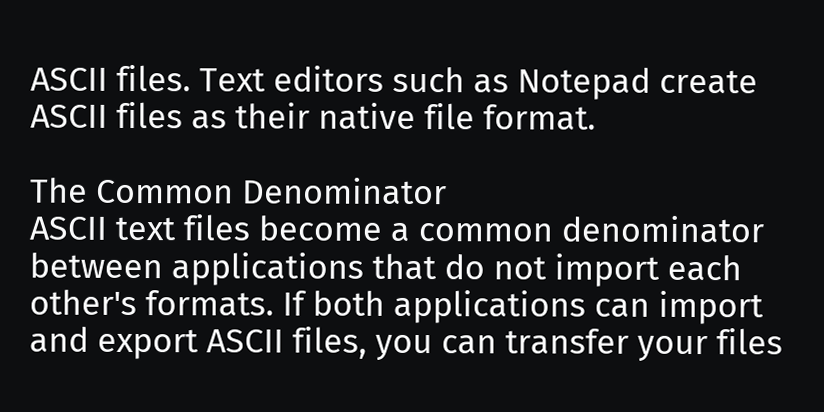ASCII files. Text editors such as Notepad create ASCII files as their native file format.

The Common Denominator
ASCII text files become a common denominator between applications that do not import each other's formats. If both applications can import and export ASCII files, you can transfer your files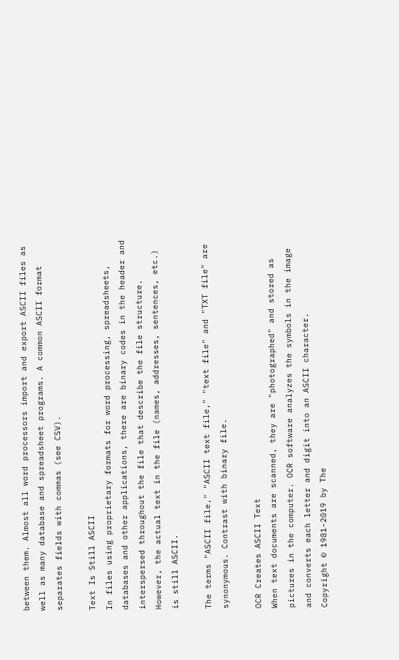between them. Almost all word processors import and export ASCII files as well as many database and spreadsheet programs. A common ASCII format separates fields with commas (see CSV).

Text Is Still ASCII
In files using proprietary formats for word processing, spreadsheets, databases and other applications, there are binary codes in the header and interspersed throughout the file that describe the file structure. However, the actual text in the file (names, addresses, sentences, etc.) is still ASCII.

The terms "ASCII file," "ASCII text file," "text file" and "TXT file" are synonymous. Contrast with binary file.

OCR Creates ASCII Text
When text documents are scanned, they are "photographed" and stored as pictures in the computer. OCR software analyzes the symbols in the image and converts each letter and digit into an ASCII character.
Copyright © 1981-2019 by The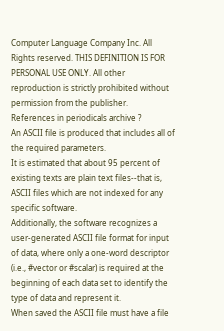Computer Language Company Inc. All Rights reserved. THIS DEFINITION IS FOR PERSONAL USE ONLY. All other reproduction is strictly prohibited without permission from the publisher.
References in periodicals archive ?
An ASCII file is produced that includes all of the required parameters.
It is estimated that about 95 percent of existing texts are plain text files--that is, ASCII files which are not indexed for any specific software.
Additionally, the software recognizes a user-generated ASCII file format for input of data, where only a one-word descriptor (i.e., #vector or #scalar) is required at the beginning of each data set to identify the type of data and represent it.
When saved the ASCII file must have a file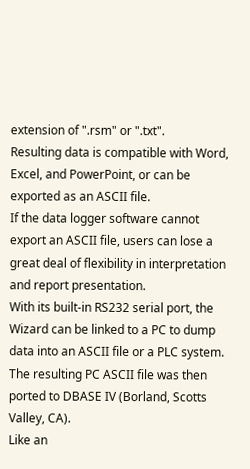extension of ".rsm" or ".txt".
Resulting data is compatible with Word, Excel, and PowerPoint, or can be exported as an ASCII file.
If the data logger software cannot export an ASCII file, users can lose a great deal of flexibility in interpretation and report presentation.
With its built-in RS232 serial port, the Wizard can be linked to a PC to dump data into an ASCII file or a PLC system.
The resulting PC ASCII file was then ported to DBASE IV (Borland, Scotts Valley, CA).
Like an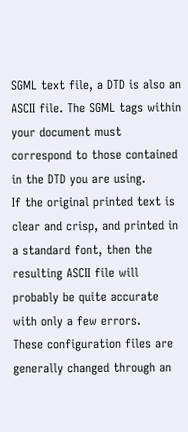SGML text file, a DTD is also an ASCII file. The SGML tags within your document must correspond to those contained in the DTD you are using.
If the original printed text is clear and crisp, and printed in a standard font, then the resulting ASCII file will probably be quite accurate with only a few errors.
These configuration files are generally changed through an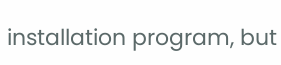installation program, but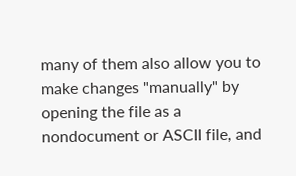many of them also allow you to make changes "manually" by opening the file as a nondocument or ASCII file, and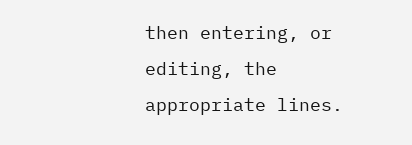then entering, or editing, the appropriate lines.